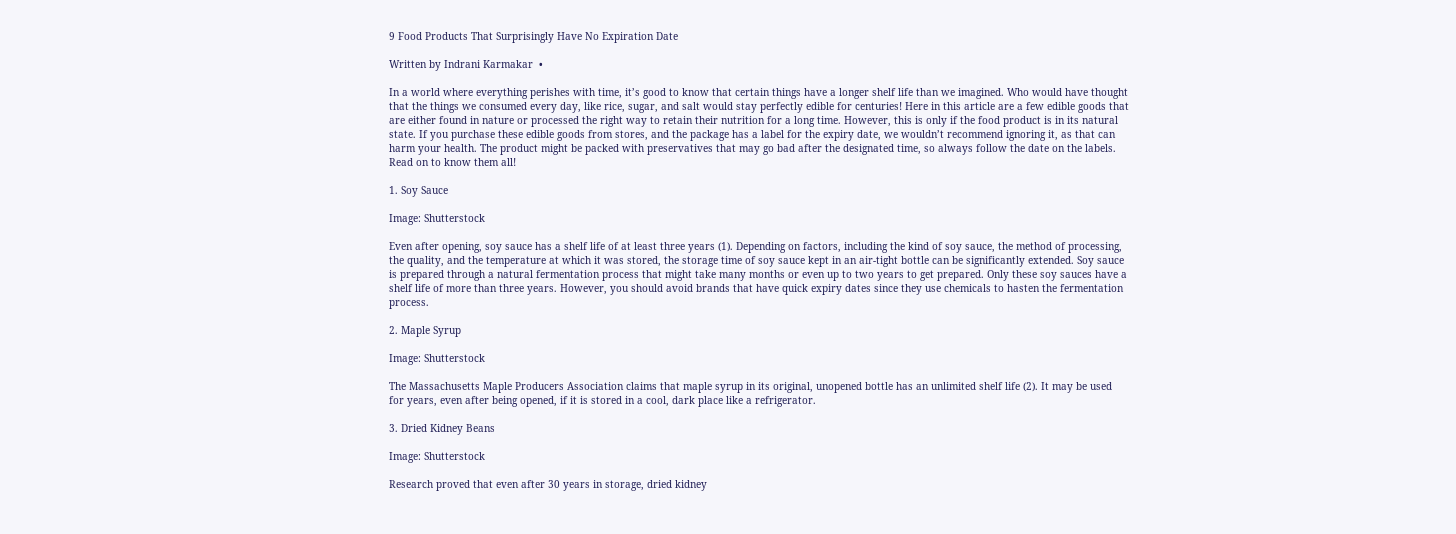9 Food Products That Surprisingly Have No Expiration Date

Written by Indrani Karmakar  •

In a world where everything perishes with time, it’s good to know that certain things have a longer shelf life than we imagined. Who would have thought that the things we consumed every day, like rice, sugar, and salt would stay perfectly edible for centuries! Here in this article are a few edible goods that are either found in nature or processed the right way to retain their nutrition for a long time. However, this is only if the food product is in its natural state. If you purchase these edible goods from stores, and the package has a label for the expiry date, we wouldn’t recommend ignoring it, as that can harm your health. The product might be packed with preservatives that may go bad after the designated time, so always follow the date on the labels. Read on to know them all!

1. Soy Sauce

Image: Shutterstock

Even after opening, soy sauce has a shelf life of at least three years (1). Depending on factors, including the kind of soy sauce, the method of processing, the quality, and the temperature at which it was stored, the storage time of soy sauce kept in an air-tight bottle can be significantly extended. Soy sauce is prepared through a natural fermentation process that might take many months or even up to two years to get prepared. Only these soy sauces have a shelf life of more than three years. However, you should avoid brands that have quick expiry dates since they use chemicals to hasten the fermentation process.

2. Maple Syrup

Image: Shutterstock

The Massachusetts Maple Producers Association claims that maple syrup in its original, unopened bottle has an unlimited shelf life (2). It may be used for years, even after being opened, if it is stored in a cool, dark place like a refrigerator.

3. Dried Kidney Beans

Image: Shutterstock

Research proved that even after 30 years in storage, dried kidney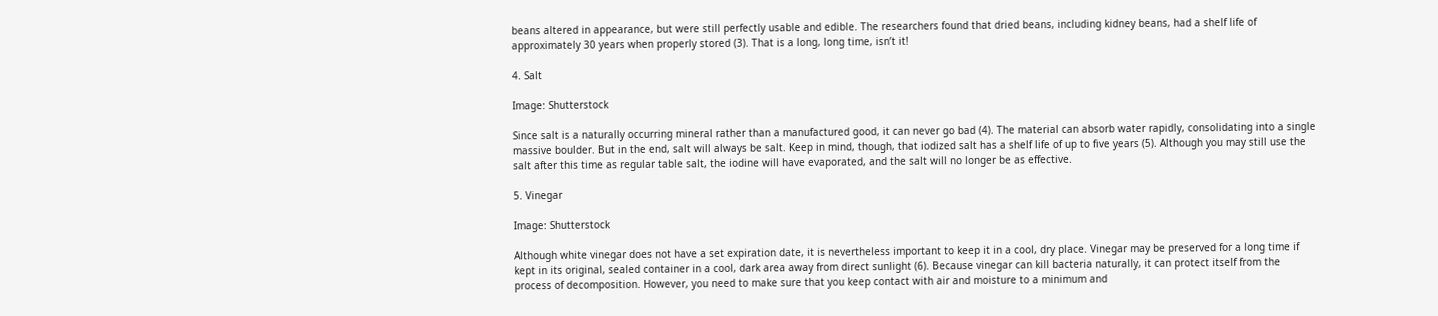beans altered in appearance, but were still perfectly usable and edible. The researchers found that dried beans, including kidney beans, had a shelf life of approximately 30 years when properly stored (3). That is a long, long time, isn’t it!

4. Salt

Image: Shutterstock

Since salt is a naturally occurring mineral rather than a manufactured good, it can never go bad (4). The material can absorb water rapidly, consolidating into a single massive boulder. But in the end, salt will always be salt. Keep in mind, though, that iodized salt has a shelf life of up to five years (5). Although you may still use the salt after this time as regular table salt, the iodine will have evaporated, and the salt will no longer be as effective.

5. Vinegar

Image: Shutterstock

Although white vinegar does not have a set expiration date, it is nevertheless important to keep it in a cool, dry place. Vinegar may be preserved for a long time if kept in its original, sealed container in a cool, dark area away from direct sunlight (6). Because vinegar can kill bacteria naturally, it can protect itself from the process of decomposition. However, you need to make sure that you keep contact with air and moisture to a minimum and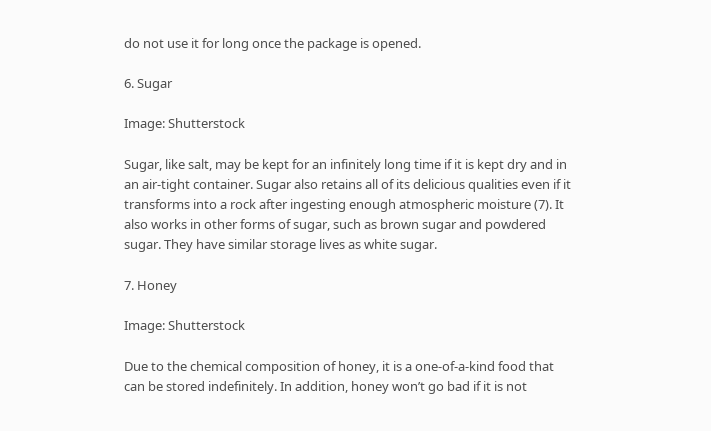do not use it for long once the package is opened.

6. Sugar

Image: Shutterstock

Sugar, like salt, may be kept for an infinitely long time if it is kept dry and in an air-tight container. Sugar also retains all of its delicious qualities even if it transforms into a rock after ingesting enough atmospheric moisture (7). It also works in other forms of sugar, such as brown sugar and powdered sugar. They have similar storage lives as white sugar.

7. Honey

Image: Shutterstock

Due to the chemical composition of honey, it is a one-of-a-kind food that can be stored indefinitely. In addition, honey won’t go bad if it is not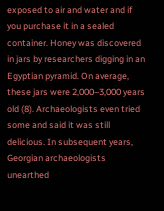exposed to air and water and if you purchase it in a sealed container. Honey was discovered in jars by researchers digging in an Egyptian pyramid. On average, these jars were 2,000–3,000 years old (8). Archaeologists even tried some and said it was still delicious. In subsequent years, Georgian archaeologists unearthed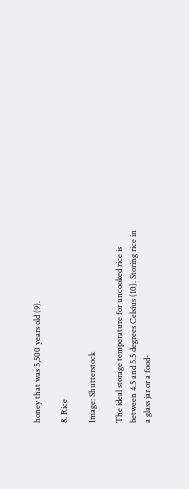honey that was 5,500 years old (9).

8. Rice

Image: Shutterstock

The ideal storage temperature for uncooked rice is between 4.5 and 5.5 degrees Celsius (10). Storing rice in a glass jar or a food-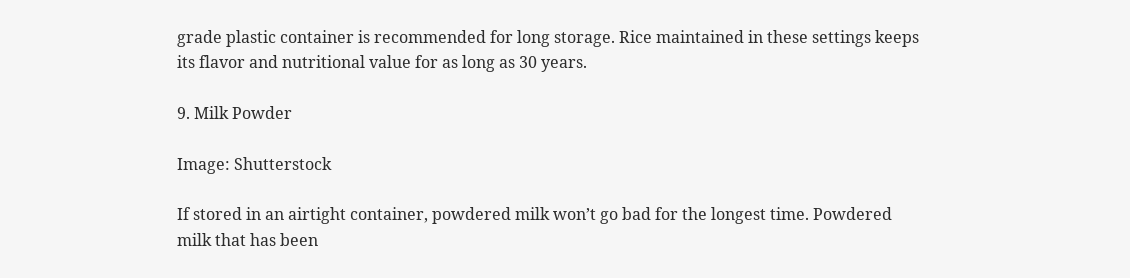grade plastic container is recommended for long storage. Rice maintained in these settings keeps its flavor and nutritional value for as long as 30 years.

9. Milk Powder

Image: Shutterstock

If stored in an airtight container, powdered milk won’t go bad for the longest time. Powdered milk that has been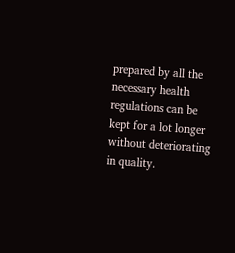prepared by all the necessary health regulations can be kept for a lot longer without deteriorating in quality.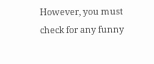However, you must check for any funny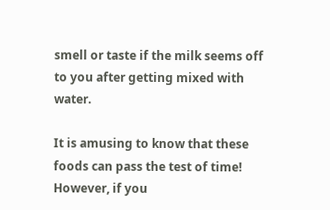smell or taste if the milk seems off to you after getting mixed with water.

It is amusing to know that these foods can pass the test of time! However, if you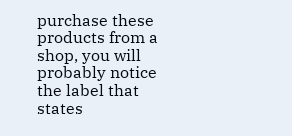purchase these products from a shop, you will probably notice the label that states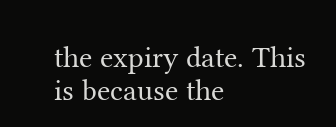the expiry date. This is because the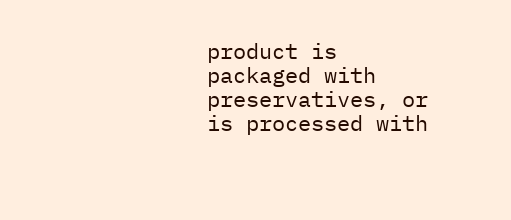product is packaged with preservatives, or is processed with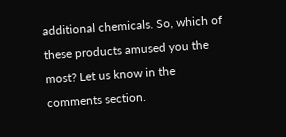additional chemicals. So, which of these products amused you the most? Let us know in the comments section.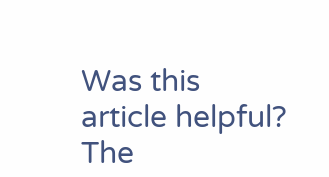Was this article helpful?
The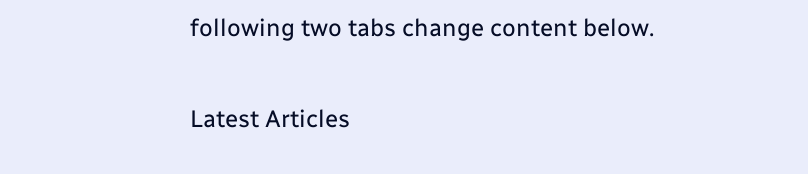following two tabs change content below.

Latest Articles